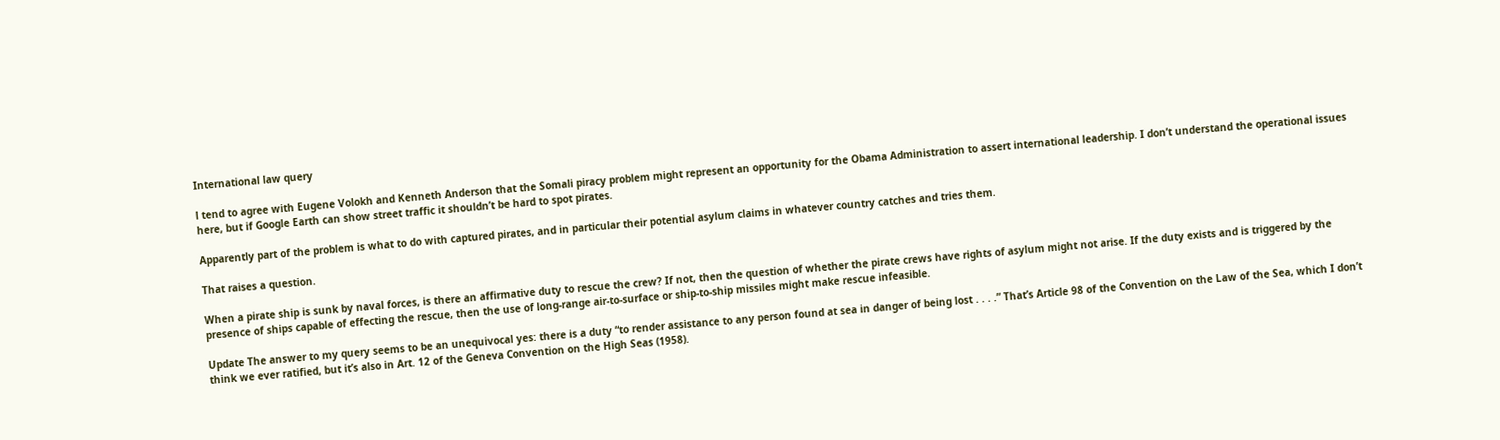International law query

l tend to agree with Eugene Volokh and Kenneth Anderson that the Somali piracy problem might represent an opportunity for the Obama Administration to assert international leadership. I don’t understand the operational issues here, but if Google Earth can show street traffic it shouldn’t be hard to spot pirates.

Apparently part of the problem is what to do with captured pirates, and in particular their potential asylum claims in whatever country catches and tries them.

That raises a question.

When a pirate ship is sunk by naval forces, is there an affirmative duty to rescue the crew? If not, then the question of whether the pirate crews have rights of asylum might not arise. If the duty exists and is triggered by the presence of ships capable of effecting the rescue, then the use of long-range air-to-surface or ship-to-ship missiles might make rescue infeasible.

Update The answer to my query seems to be an unequivocal yes: there is a duty “to render assistance to any person found at sea in danger of being lost . . . .” That’s Article 98 of the Convention on the Law of the Sea, which I don’t think we ever ratified, but it’s also in Art. 12 of the Geneva Convention on the High Seas (1958).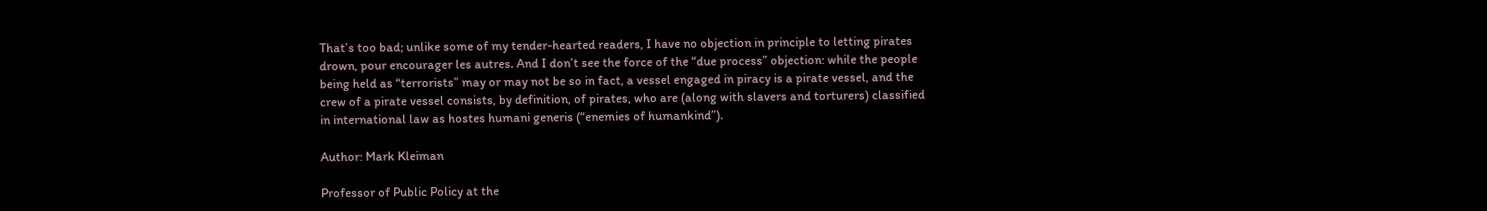That’s too bad; unlike some of my tender-hearted readers, I have no objection in principle to letting pirates drown, pour encourager les autres. And I don’t see the force of the “due process” objection: while the people being held as “terrorists” may or may not be so in fact, a vessel engaged in piracy is a pirate vessel, and the crew of a pirate vessel consists, by definition, of pirates, who are (along with slavers and torturers) classified in international law as hostes humani generis (“enemies of humankind”).

Author: Mark Kleiman

Professor of Public Policy at the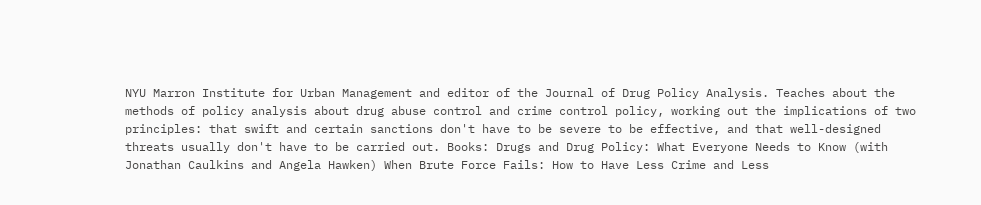NYU Marron Institute for Urban Management and editor of the Journal of Drug Policy Analysis. Teaches about the methods of policy analysis about drug abuse control and crime control policy, working out the implications of two principles: that swift and certain sanctions don't have to be severe to be effective, and that well-designed threats usually don't have to be carried out. Books: Drugs and Drug Policy: What Everyone Needs to Know (with Jonathan Caulkins and Angela Hawken) When Brute Force Fails: How to Have Less Crime and Less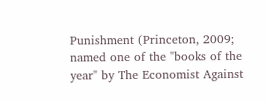Punishment (Princeton, 2009; named one of the "books of the year" by The Economist Against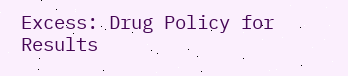Excess: Drug Policy for Results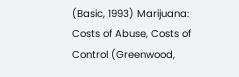(Basic, 1993) Marijuana: Costs of Abuse, Costs of Control (Greenwood,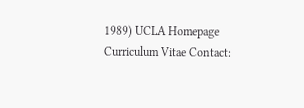1989) UCLA Homepage Curriculum Vitae Contact: